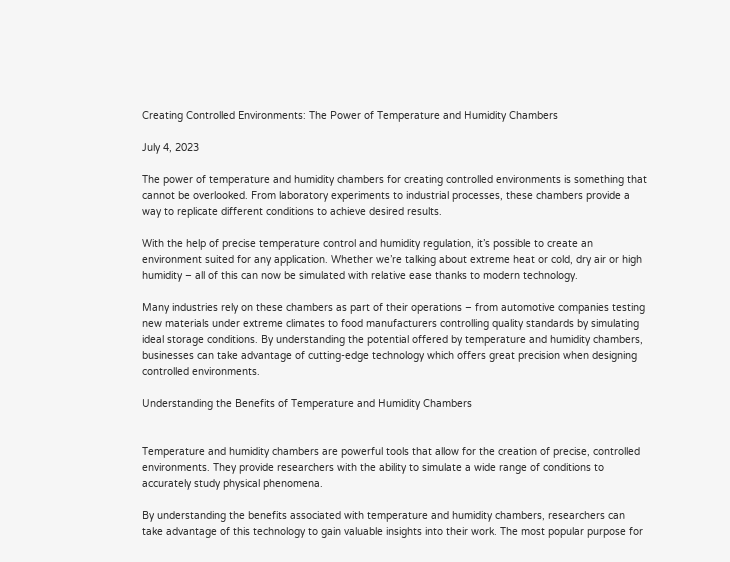Creating Controlled Environments: The Power of Temperature and Humidity Chambers

July 4, 2023

The power of temperature and humidity chambers for creating controlled environments is something that cannot be overlooked. From laboratory experiments to industrial processes, these chambers provide a way to replicate different conditions to achieve desired results.

With the help of precise temperature control and humidity regulation, it’s possible to create an environment suited for any application. Whether we’re talking about extreme heat or cold, dry air or high humidity – all of this can now be simulated with relative ease thanks to modern technology.

Many industries rely on these chambers as part of their operations – from automotive companies testing new materials under extreme climates to food manufacturers controlling quality standards by simulating ideal storage conditions. By understanding the potential offered by temperature and humidity chambers, businesses can take advantage of cutting-edge technology which offers great precision when designing controlled environments.

Understanding the Benefits of Temperature and Humidity Chambers


Temperature and humidity chambers are powerful tools that allow for the creation of precise, controlled environments. They provide researchers with the ability to simulate a wide range of conditions to accurately study physical phenomena.

By understanding the benefits associated with temperature and humidity chambers, researchers can take advantage of this technology to gain valuable insights into their work. The most popular purpose for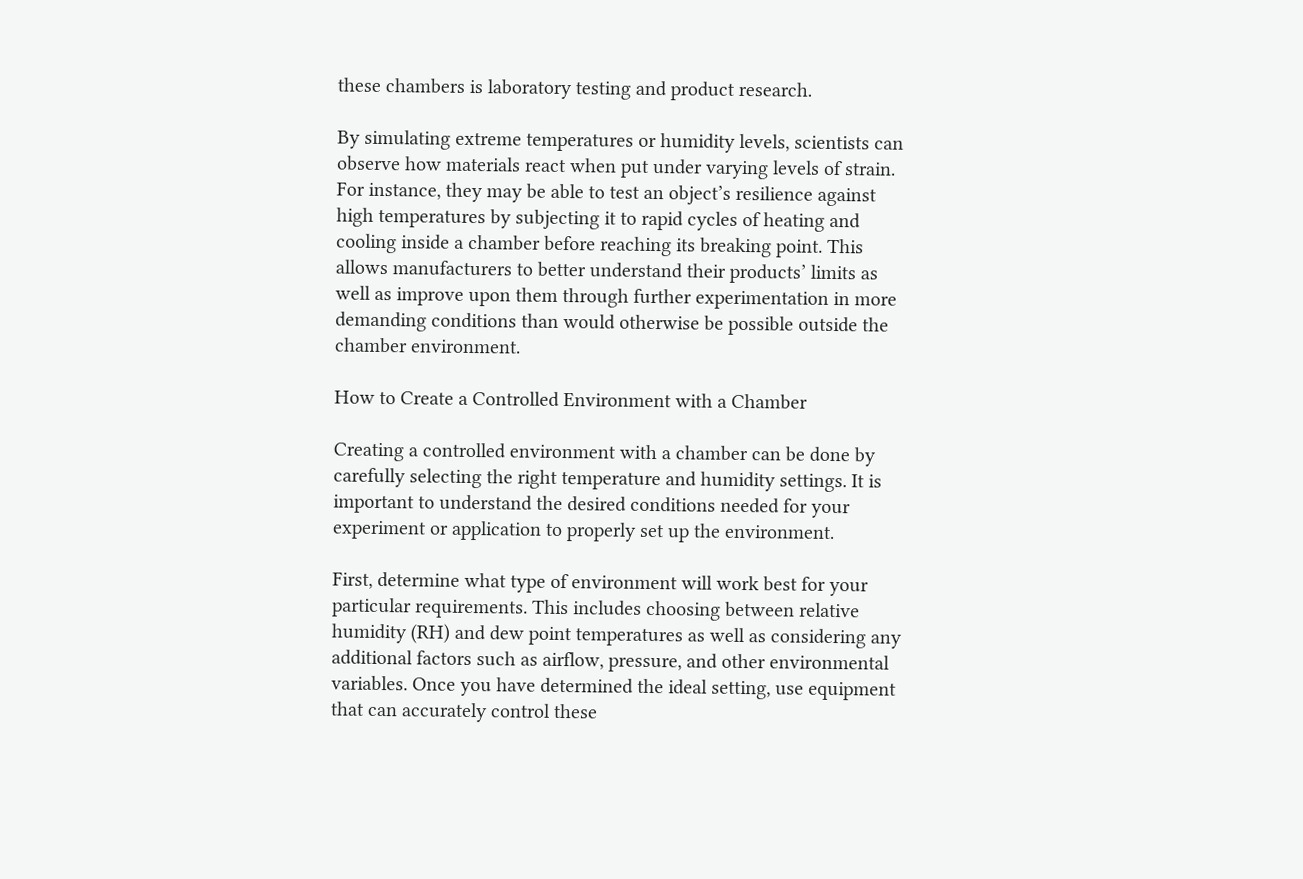these chambers is laboratory testing and product research.

By simulating extreme temperatures or humidity levels, scientists can observe how materials react when put under varying levels of strain. For instance, they may be able to test an object’s resilience against high temperatures by subjecting it to rapid cycles of heating and cooling inside a chamber before reaching its breaking point. This allows manufacturers to better understand their products’ limits as well as improve upon them through further experimentation in more demanding conditions than would otherwise be possible outside the chamber environment.

How to Create a Controlled Environment with a Chamber

Creating a controlled environment with a chamber can be done by carefully selecting the right temperature and humidity settings. It is important to understand the desired conditions needed for your experiment or application to properly set up the environment.

First, determine what type of environment will work best for your particular requirements. This includes choosing between relative humidity (RH) and dew point temperatures as well as considering any additional factors such as airflow, pressure, and other environmental variables. Once you have determined the ideal setting, use equipment that can accurately control these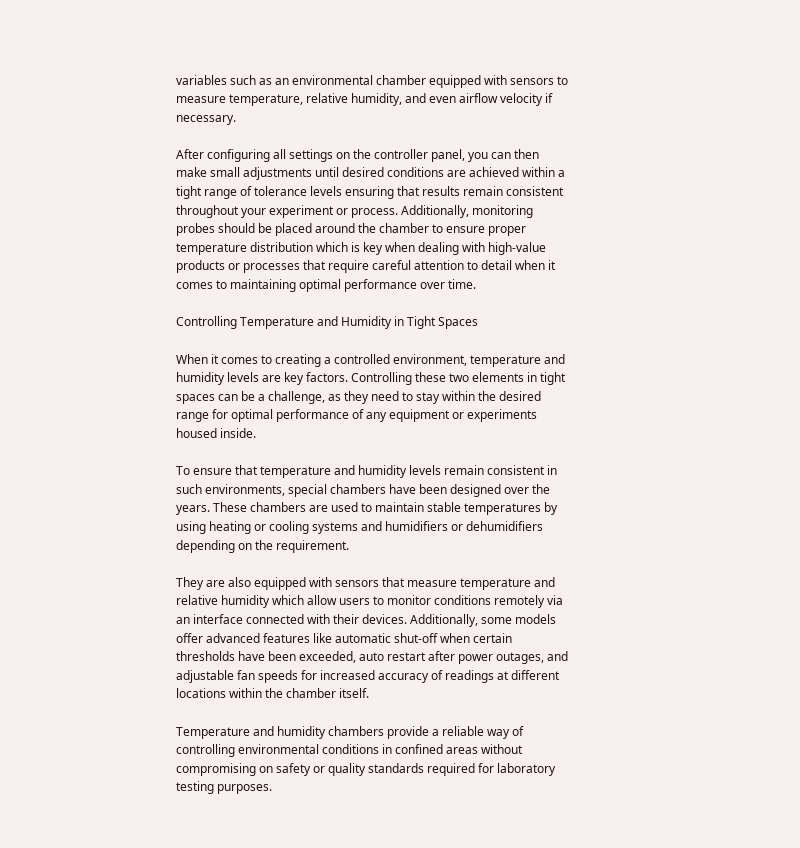variables such as an environmental chamber equipped with sensors to measure temperature, relative humidity, and even airflow velocity if necessary.

After configuring all settings on the controller panel, you can then make small adjustments until desired conditions are achieved within a tight range of tolerance levels ensuring that results remain consistent throughout your experiment or process. Additionally, monitoring probes should be placed around the chamber to ensure proper temperature distribution which is key when dealing with high-value products or processes that require careful attention to detail when it comes to maintaining optimal performance over time.

Controlling Temperature and Humidity in Tight Spaces

When it comes to creating a controlled environment, temperature and humidity levels are key factors. Controlling these two elements in tight spaces can be a challenge, as they need to stay within the desired range for optimal performance of any equipment or experiments housed inside.

To ensure that temperature and humidity levels remain consistent in such environments, special chambers have been designed over the years. These chambers are used to maintain stable temperatures by using heating or cooling systems and humidifiers or dehumidifiers depending on the requirement.

They are also equipped with sensors that measure temperature and relative humidity which allow users to monitor conditions remotely via an interface connected with their devices. Additionally, some models offer advanced features like automatic shut-off when certain thresholds have been exceeded, auto restart after power outages, and adjustable fan speeds for increased accuracy of readings at different locations within the chamber itself.

Temperature and humidity chambers provide a reliable way of controlling environmental conditions in confined areas without compromising on safety or quality standards required for laboratory testing purposes.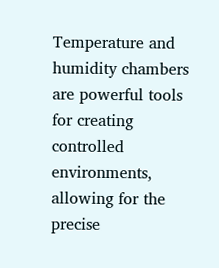Temperature and humidity chambers are powerful tools for creating controlled environments, allowing for the precise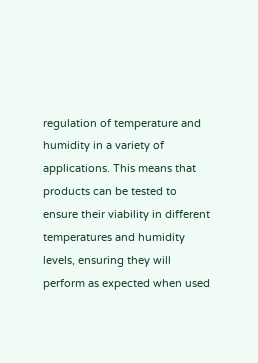regulation of temperature and humidity in a variety of applications. This means that products can be tested to ensure their viability in different temperatures and humidity levels, ensuring they will perform as expected when used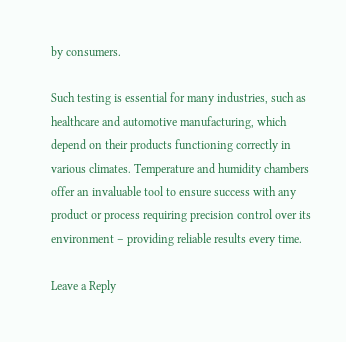by consumers.

Such testing is essential for many industries, such as healthcare and automotive manufacturing, which depend on their products functioning correctly in various climates. Temperature and humidity chambers offer an invaluable tool to ensure success with any product or process requiring precision control over its environment – providing reliable results every time.

Leave a Reply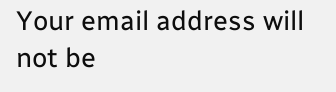Your email address will not be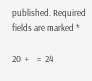published. Required fields are marked *

20  +    =  24